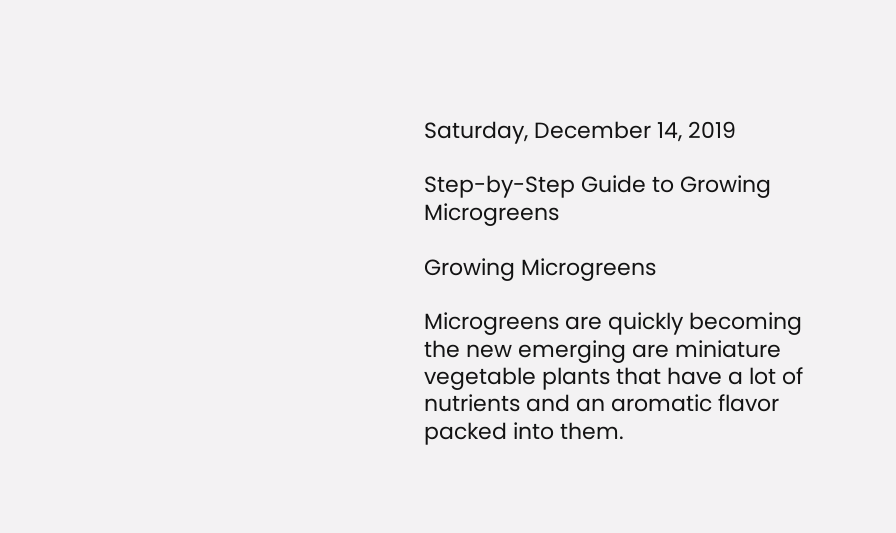Saturday, December 14, 2019

Step-by-Step Guide to Growing Microgreens

Growing Microgreens

Microgreens are quickly becoming the new emerging are miniature vegetable plants that have a lot of nutrients and an aromatic flavor packed into them.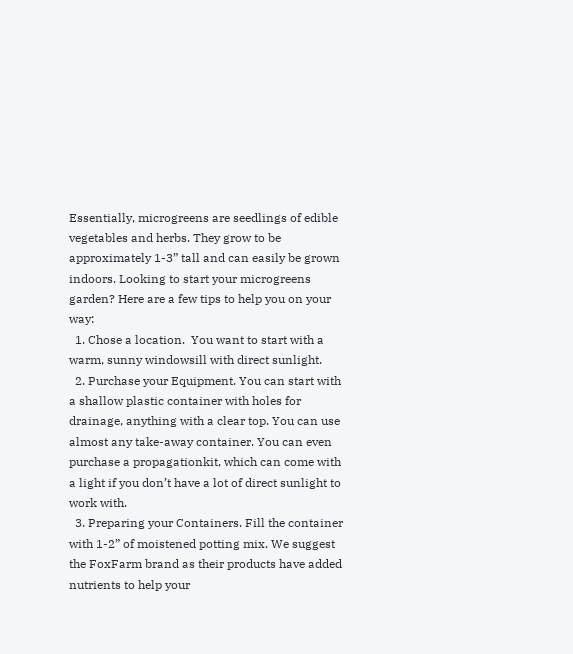Essentially, microgreens are seedlings of edible vegetables and herbs. They grow to be approximately 1-3” tall and can easily be grown indoors. Looking to start your microgreens garden? Here are a few tips to help you on your way:
  1. Chose a location.  You want to start with a warm, sunny windowsill with direct sunlight.
  2. Purchase your Equipment. You can start with a shallow plastic container with holes for drainage, anything with a clear top. You can use almost any take-away container. You can even purchase a propagationkit, which can come with a light if you don’t have a lot of direct sunlight to work with.
  3. Preparing your Containers. Fill the container with 1-2” of moistened potting mix. We suggest the FoxFarm brand as their products have added nutrients to help your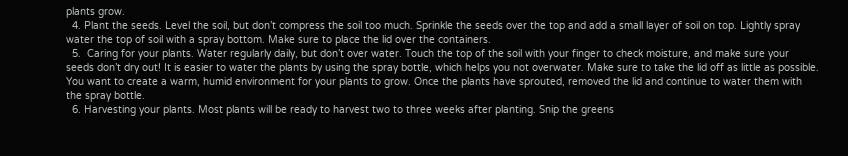plants grow.
  4. Plant the seeds. Level the soil, but don’t compress the soil too much. Sprinkle the seeds over the top and add a small layer of soil on top. Lightly spray water the top of soil with a spray bottom. Make sure to place the lid over the containers.
  5.  Caring for your plants. Water regularly daily, but don’t over water. Touch the top of the soil with your finger to check moisture, and make sure your seeds don’t dry out! It is easier to water the plants by using the spray bottle, which helps you not overwater. Make sure to take the lid off as little as possible. You want to create a warm, humid environment for your plants to grow. Once the plants have sprouted, removed the lid and continue to water them with the spray bottle.
  6. Harvesting your plants. Most plants will be ready to harvest two to three weeks after planting. Snip the greens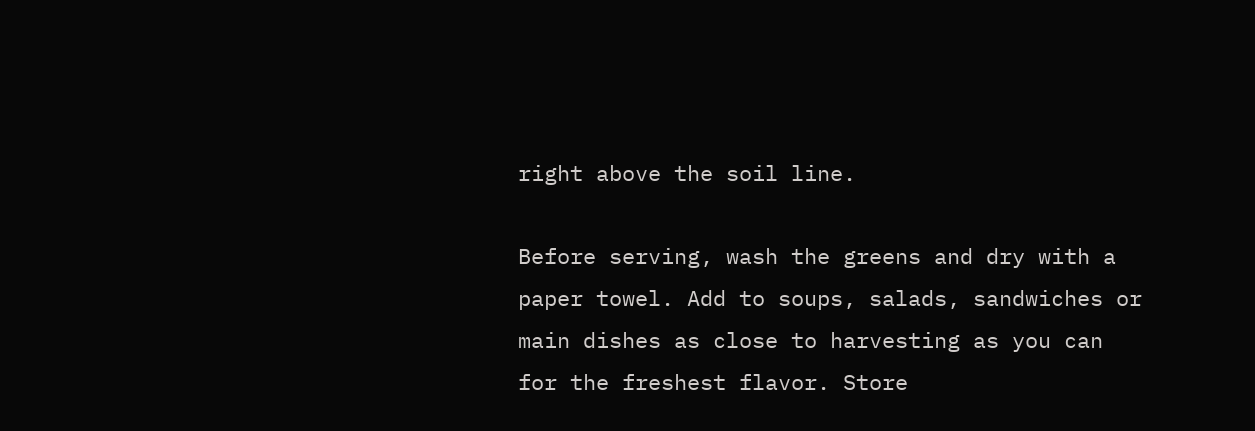right above the soil line.

Before serving, wash the greens and dry with a paper towel. Add to soups, salads, sandwiches or main dishes as close to harvesting as you can for the freshest flavor. Store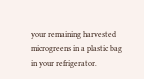your remaining harvested microgreens in a plastic bag in your refrigerator.